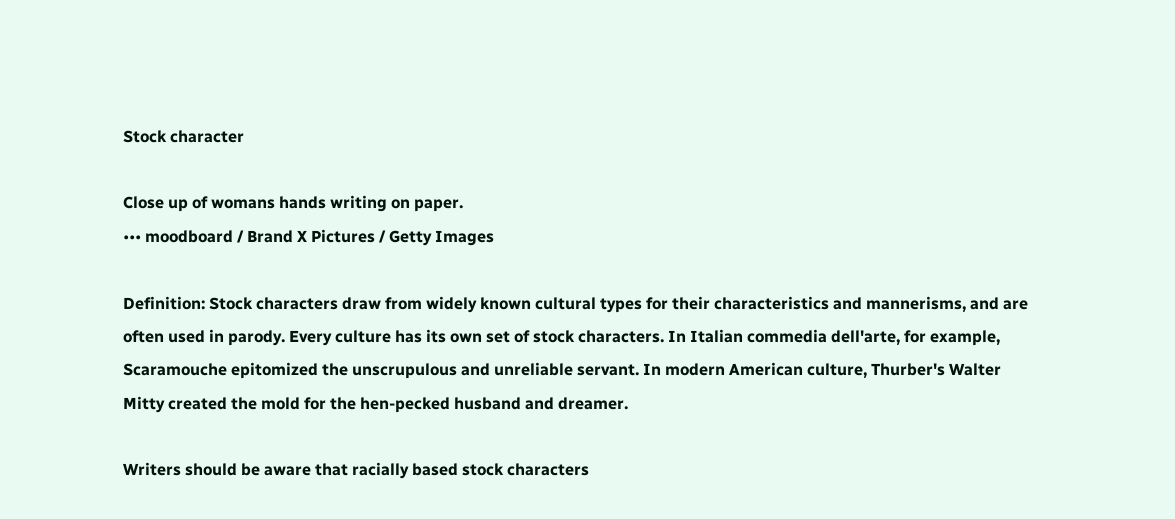Stock character

Close up of womans hands writing on paper.
••• moodboard / Brand X Pictures / Getty Images

Definition: Stock characters draw from widely known cultural types for their characteristics and mannerisms, and are often used in parody. Every culture has its own set of stock characters. In Italian commedia dell'arte, for example, Scaramouche epitomized the unscrupulous and unreliable servant. In modern American culture, Thurber's Walter Mitty created the mold for the hen-pecked husband and dreamer.

Writers should be aware that racially based stock characters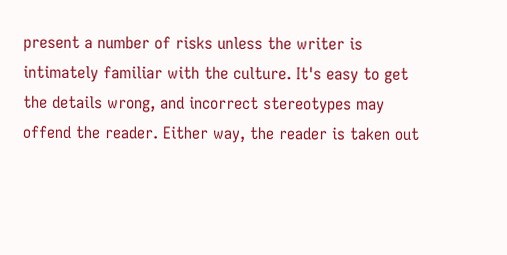present a number of risks unless the writer is intimately familiar with the culture. It's easy to get the details wrong, and incorrect stereotypes may offend the reader. Either way, the reader is taken out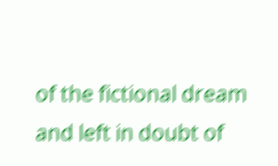of the fictional dream and left in doubt of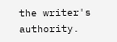the writer's authority.